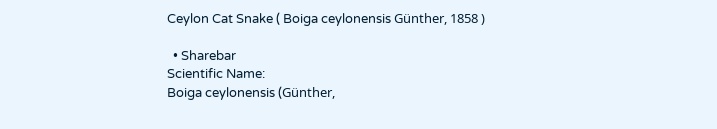Ceylon Cat Snake ( Boiga ceylonensis Günther, 1858 )

  • Sharebar
Scientific Name:
Boiga ceylonensis (Günther,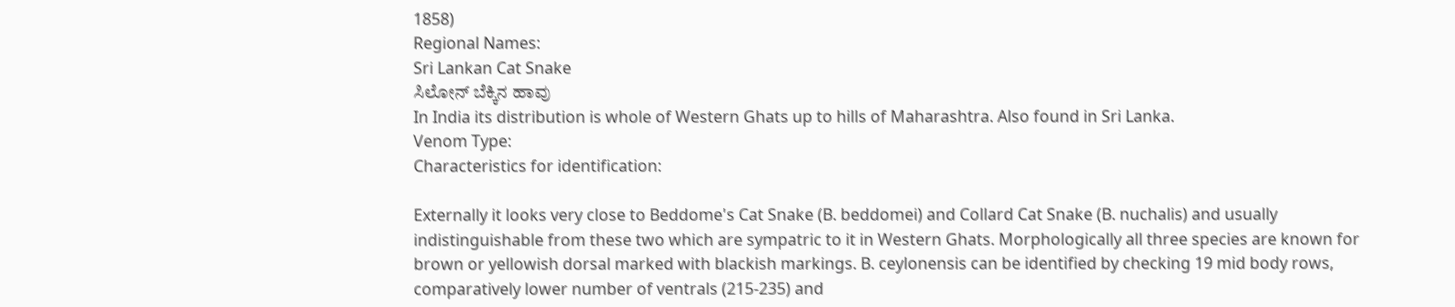1858)
Regional Names:
Sri Lankan Cat Snake
ಸಿಲೋನ್ ಬೆಕ್ಕಿನ ಹಾವು
In India its distribution is whole of Western Ghats up to hills of Maharashtra. Also found in Sri Lanka.
Venom Type:
Characteristics for identification:

Externally it looks very close to Beddome's Cat Snake (B. beddomei) and Collard Cat Snake (B. nuchalis) and usually indistinguishable from these two which are sympatric to it in Western Ghats. Morphologically all three species are known for brown or yellowish dorsal marked with blackish markings. B. ceylonensis can be identified by checking 19 mid body rows, comparatively lower number of ventrals (215-235) and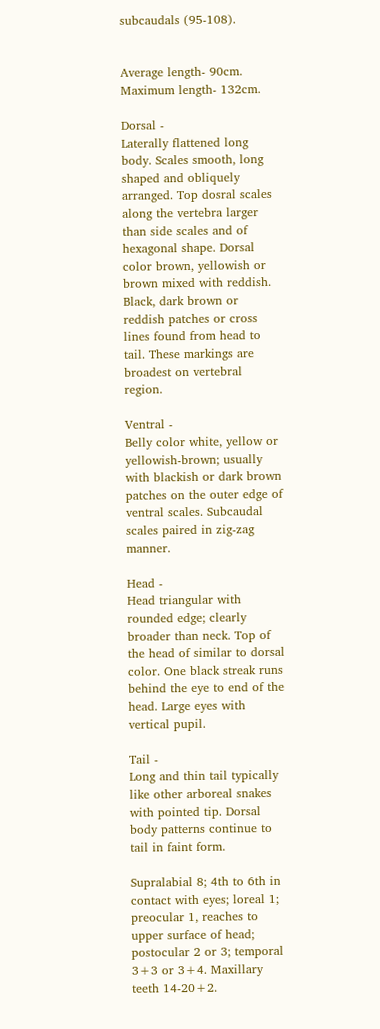subcaudals (95-108).


Average length- 90cm.
Maximum length- 132cm.

Dorsal -
Laterally flattened long body. Scales smooth, long shaped and obliquely arranged. Top dosral scales along the vertebra larger than side scales and of hexagonal shape. Dorsal color brown, yellowish or brown mixed with reddish. Black, dark brown or reddish patches or cross lines found from head to tail. These markings are broadest on vertebral region.

Ventral -
Belly color white, yellow or yellowish-brown; usually with blackish or dark brown patches on the outer edge of ventral scales. Subcaudal scales paired in zig-zag manner.

Head -
Head triangular with rounded edge; clearly broader than neck. Top of the head of similar to dorsal color. One black streak runs behind the eye to end of the head. Large eyes with vertical pupil.

Tail -
Long and thin tail typically like other arboreal snakes with pointed tip. Dorsal body patterns continue to tail in faint form.

Supralabial 8; 4th to 6th in contact with eyes; loreal 1; preocular 1, reaches to upper surface of head; postocular 2 or 3; temporal 3+3 or 3+4. Maxillary teeth 14-20+2.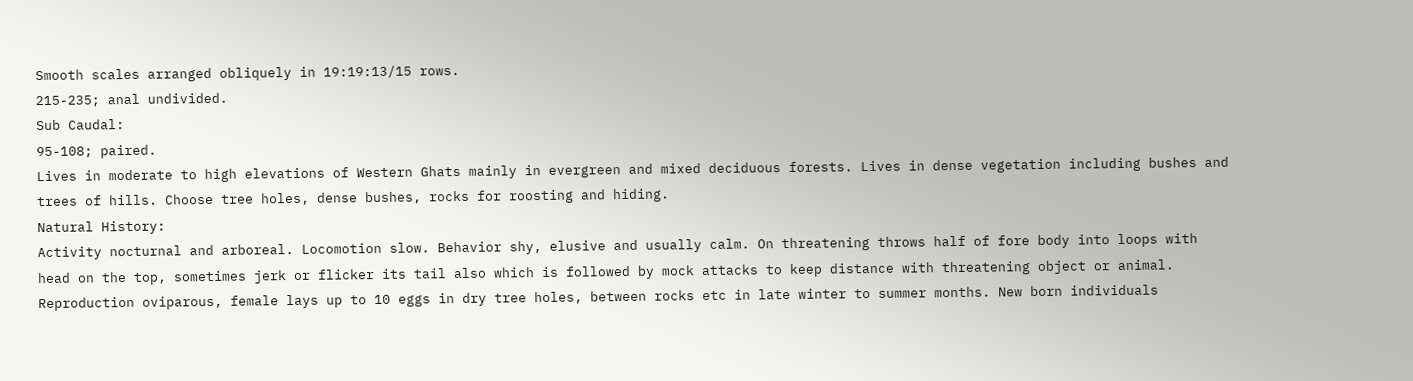Smooth scales arranged obliquely in 19:19:13/15 rows.
215-235; anal undivided.
Sub Caudal:
95-108; paired.
Lives in moderate to high elevations of Western Ghats mainly in evergreen and mixed deciduous forests. Lives in dense vegetation including bushes and trees of hills. Choose tree holes, dense bushes, rocks for roosting and hiding.
Natural History:
Activity nocturnal and arboreal. Locomotion slow. Behavior shy, elusive and usually calm. On threatening throws half of fore body into loops with head on the top, sometimes jerk or flicker its tail also which is followed by mock attacks to keep distance with threatening object or animal. Reproduction oviparous, female lays up to 10 eggs in dry tree holes, between rocks etc in late winter to summer months. New born individuals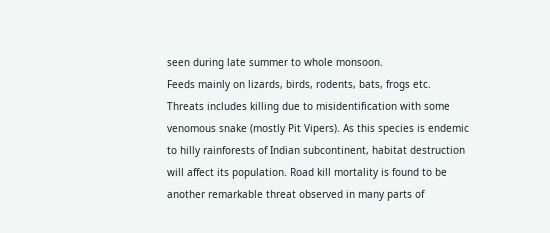seen during late summer to whole monsoon.
Feeds mainly on lizards, birds, rodents, bats, frogs etc.
Threats includes killing due to misidentification with some venomous snake (mostly Pit Vipers). As this species is endemic to hilly rainforests of Indian subcontinent, habitat destruction will affect its population. Road kill mortality is found to be another remarkable threat observed in many parts of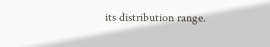its distribution range.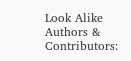Look Alike
Authors & Contributors: